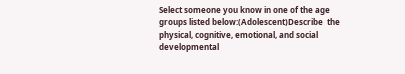Select someone you know in one of the age groups listed below:(Adolescent)Describe  the physical, cognitive, emotional, and social developmental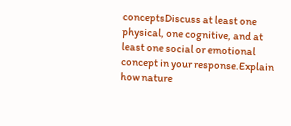conceptsDiscuss at least one physical, one cognitive, and at least one social or emotional concept in your response.Explain how nature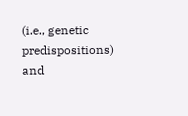(i.e., genetic predispositions) and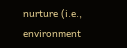nurture (i.e., environment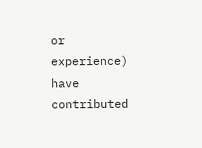or experience) have contributed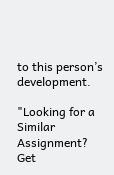to this person’s development.

"Looking for a Similar Assignment? Get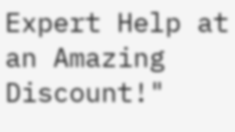Expert Help at an Amazing Discount!"